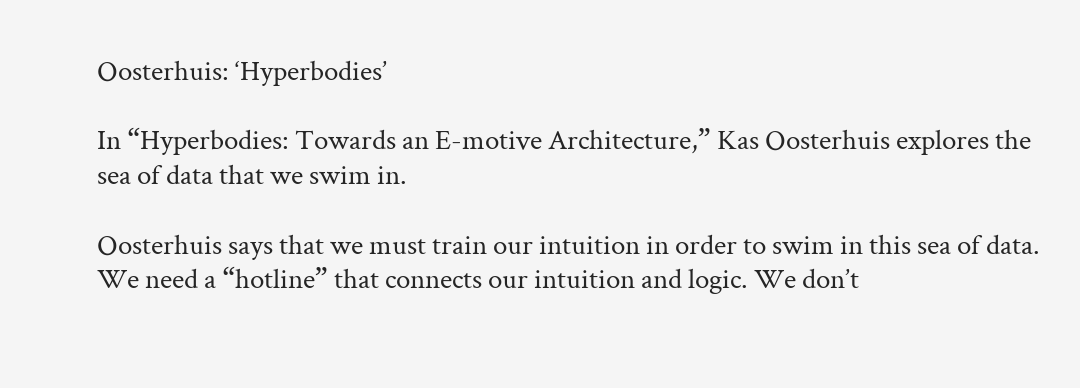Oosterhuis: ‘Hyperbodies’

In “Hyperbodies: Towards an E-motive Architecture,” Kas Oosterhuis explores the sea of data that we swim in.

Oosterhuis says that we must train our intuition in order to swim in this sea of data. We need a “hotline” that connects our intuition and logic. We don’t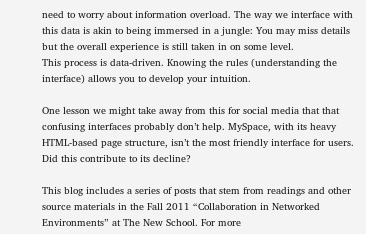need to worry about information overload. The way we interface with this data is akin to being immersed in a jungle: You may miss details but the overall experience is still taken in on some level.
This process is data-driven. Knowing the rules (understanding the interface) allows you to develop your intuition.

One lesson we might take away from this for social media that that confusing interfaces probably don’t help. MySpace, with its heavy HTML-based page structure, isn’t the most friendly interface for users. Did this contribute to its decline?

This blog includes a series of posts that stem from readings and other source materials in the Fall 2011 “Collaboration in Networked Environments” at The New School. For more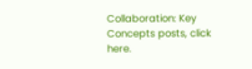Collaboration: Key Concepts posts, click here.